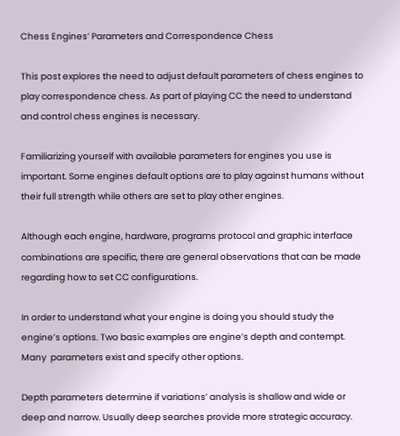Chess Engines’ Parameters and Correspondence Chess

This post explores the need to adjust default parameters of chess engines to play correspondence chess. As part of playing CC the need to understand and control chess engines is necessary.

Familiarizing yourself with available parameters for engines you use is important. Some engines default options are to play against humans without their full strength while others are set to play other engines.

Although each engine, hardware, programs protocol and graphic interface combinations are specific, there are general observations that can be made regarding how to set CC configurations.

In order to understand what your engine is doing you should study the engine’s options. Two basic examples are engine’s depth and contempt. Many  parameters exist and specify other options.

Depth parameters determine if variations’ analysis is shallow and wide or deep and narrow. Usually deep searches provide more strategic accuracy.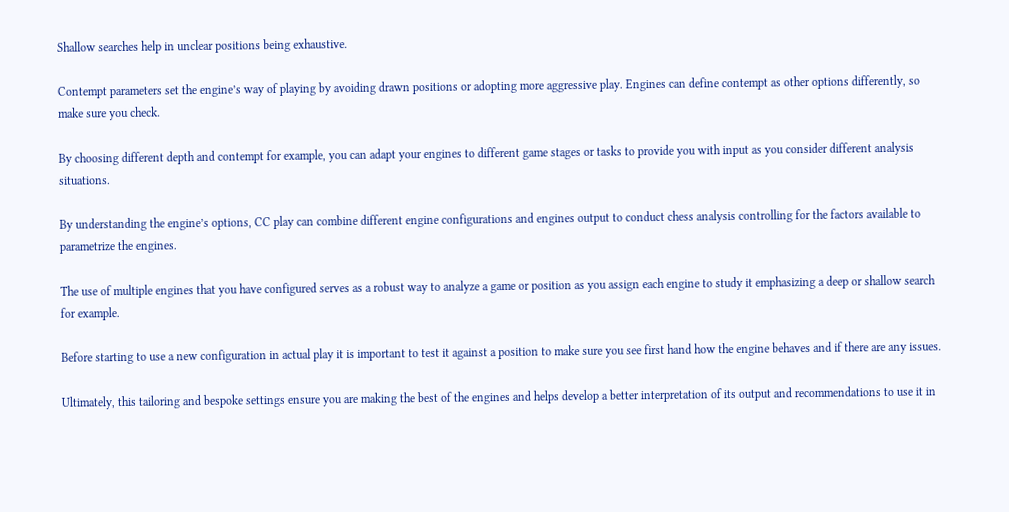Shallow searches help in unclear positions being exhaustive.

Contempt parameters set the engine’s way of playing by avoiding drawn positions or adopting more aggressive play. Engines can define contempt as other options differently, so make sure you check.

By choosing different depth and contempt for example, you can adapt your engines to different game stages or tasks to provide you with input as you consider different analysis situations.

By understanding the engine’s options, CC play can combine different engine configurations and engines output to conduct chess analysis controlling for the factors available to parametrize the engines.

The use of multiple engines that you have configured serves as a robust way to analyze a game or position as you assign each engine to study it emphasizing a deep or shallow search for example.

Before starting to use a new configuration in actual play it is important to test it against a position to make sure you see first hand how the engine behaves and if there are any issues.

Ultimately, this tailoring and bespoke settings ensure you are making the best of the engines and helps develop a better interpretation of its output and recommendations to use it in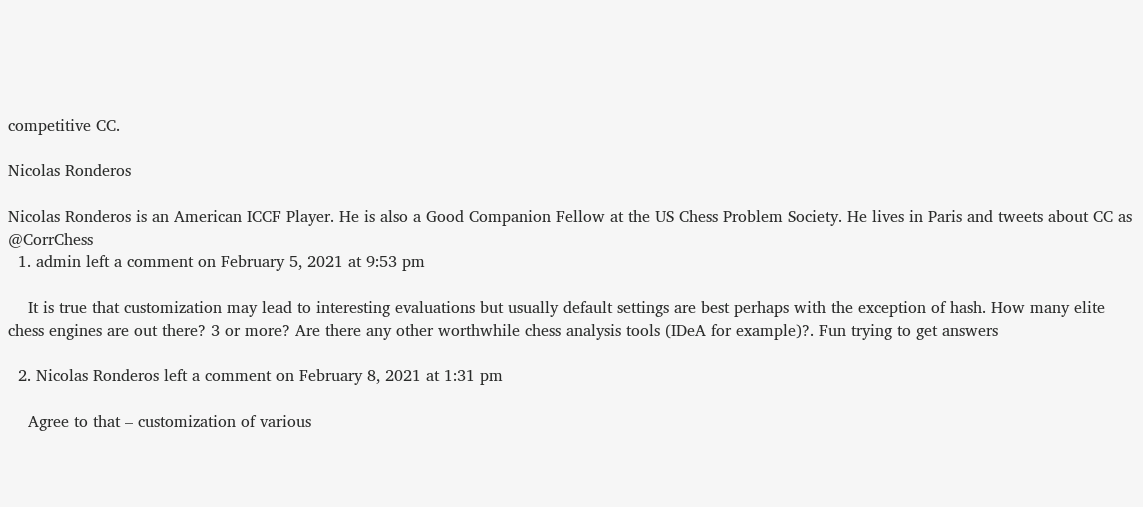competitive CC.

Nicolas Ronderos

Nicolas Ronderos is an American ICCF Player. He is also a Good Companion Fellow at the US Chess Problem Society. He lives in Paris and tweets about CC as @CorrChess
  1. admin left a comment on February 5, 2021 at 9:53 pm

    It is true that customization may lead to interesting evaluations but usually default settings are best perhaps with the exception of hash. How many elite chess engines are out there? 3 or more? Are there any other worthwhile chess analysis tools (IDeA for example)?. Fun trying to get answers

  2. Nicolas Ronderos left a comment on February 8, 2021 at 1:31 pm

    Agree to that – customization of various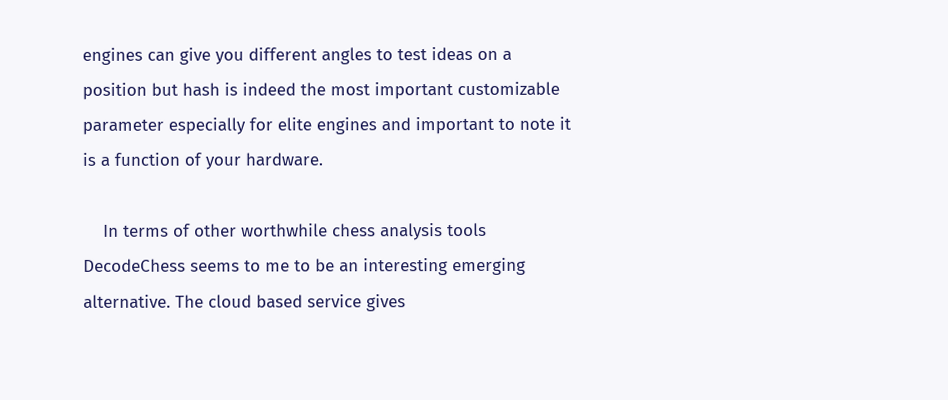engines can give you different angles to test ideas on a position but hash is indeed the most important customizable parameter especially for elite engines and important to note it is a function of your hardware.

    In terms of other worthwhile chess analysis tools DecodeChess seems to me to be an interesting emerging alternative. The cloud based service gives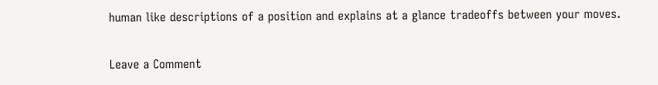human like descriptions of a position and explains at a glance tradeoffs between your moves.

Leave a Comment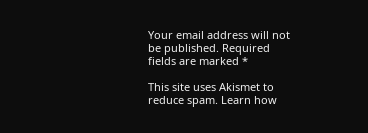Your email address will not be published. Required fields are marked *

This site uses Akismet to reduce spam. Learn how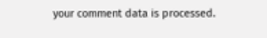your comment data is processed.